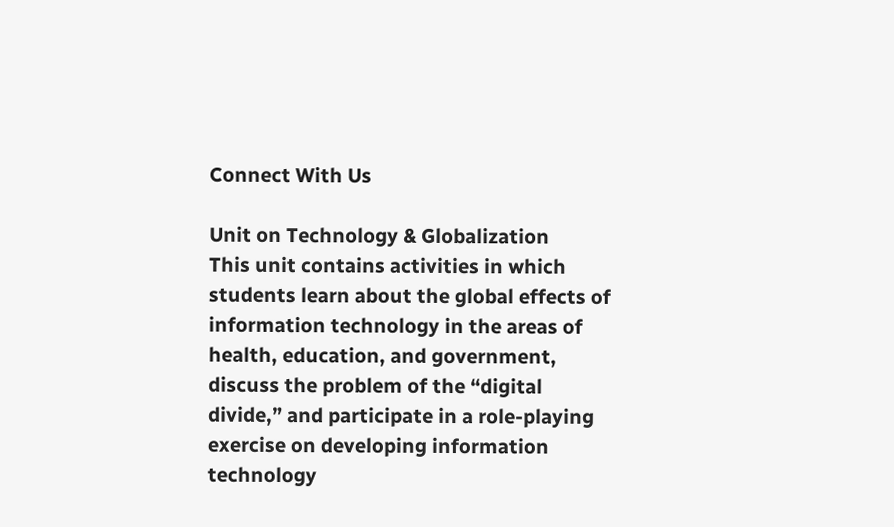Connect With Us

Unit on Technology & Globalization
This unit contains activities in which students learn about the global effects of information technology in the areas of health, education, and government, discuss the problem of the “digital divide,” and participate in a role-playing exercise on developing information technology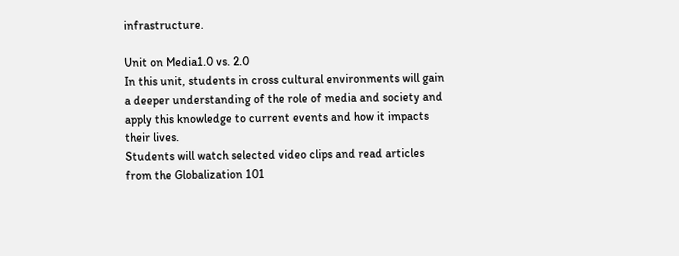infrastructure.

Unit on Media1.0 vs. 2.0
In this unit, students in cross cultural environments will gain a deeper understanding of the role of media and society and apply this knowledge to current events and how it impacts their lives.
Students will watch selected video clips and read articles from the Globalization 101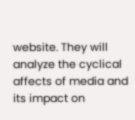website. They will analyze the cyclical affects of media and its impact on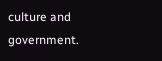culture and government.